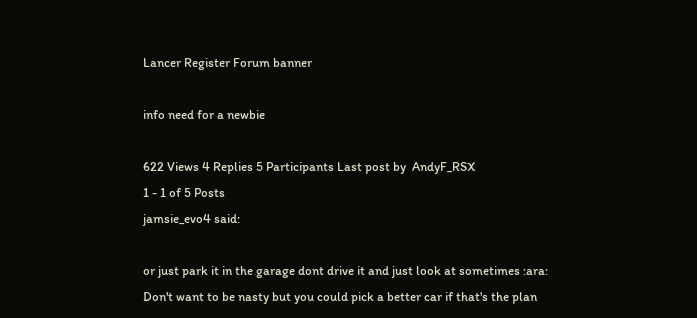Lancer Register Forum banner

info need for a newbie

622 Views 4 Replies 5 Participants Last post by  AndyF_RSX
1 - 1 of 5 Posts
jamsie_evo4 said:

or just park it in the garage dont drive it and just look at sometimes :ara:
Don't want to be nasty but you could pick a better car if that's the plan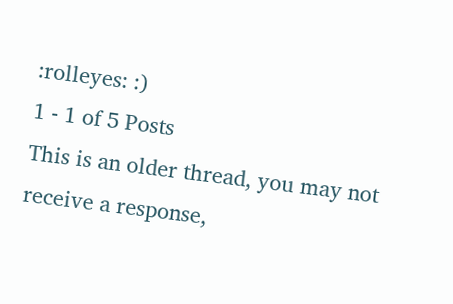:rolleyes: :)
1 - 1 of 5 Posts
This is an older thread, you may not receive a response,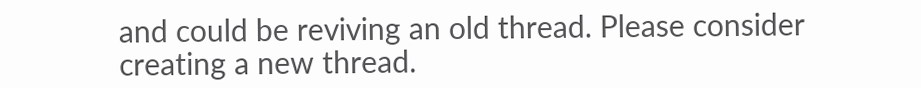and could be reviving an old thread. Please consider creating a new thread.